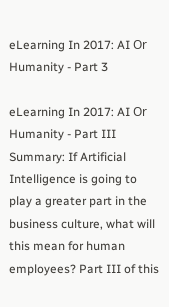eLearning In 2017: AI Οr Humanity - Part 3

eLearning In 2017: AI Οr Humanity - Part III
Summary: If Artificial Intelligence is going to play a greater part in the business culture, what will this mean for human employees? Part III of this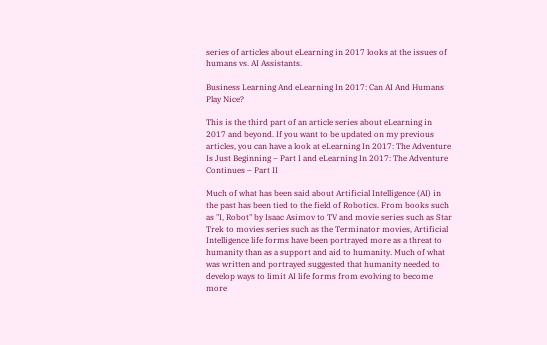series of articles about eLearning in 2017 looks at the issues of humans vs. AI Assistants.

Business Learning And eLearning In 2017: Can AI And Humans Play Nice?

This is the third part of an article series about eLearning in 2017 and beyond. If you want to be updated on my previous articles, you can have a look at eLearning In 2017: The Adventure Is Just Beginning – Part I and eLearning In 2017: The Adventure Continues – Part II

Much of what has been said about Artificial Intelligence (AI) in the past has been tied to the field of Robotics. From books such as "I, Robot" by Isaac Asimov to TV and movie series such as Star Trek to movies series such as the Terminator movies, Artificial Intelligence life forms have been portrayed more as a threat to humanity than as a support and aid to humanity. Much of what was written and portrayed suggested that humanity needed to develop ways to limit AI life forms from evolving to become more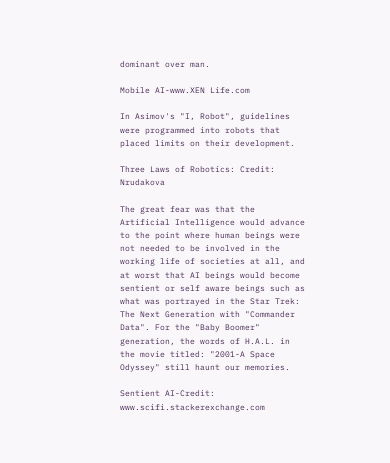dominant over man.

Mobile AI-www.XEN Life.com

In Asimov's "I, Robot", guidelines were programmed into robots that placed limits on their development.

Three Laws of Robotics: Credit: Nrudakova

The great fear was that the Artificial Intelligence would advance to the point where human beings were not needed to be involved in the working life of societies at all, and at worst that AI beings would become sentient or self aware beings such as what was portrayed in the Star Trek: The Next Generation with "Commander Data". For the "Baby Boomer" generation, the words of H.A.L. in the movie titled: "2001-A Space Odyssey" still haunt our memories.

Sentient AI-Credit: www.scifi.stackerexchange.com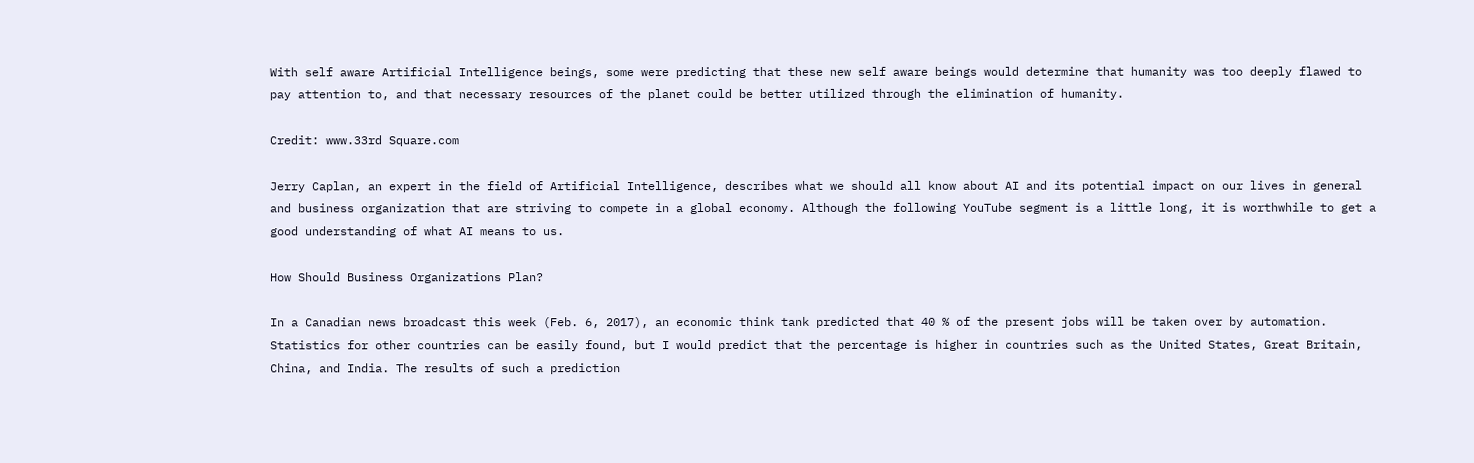With self aware Artificial Intelligence beings, some were predicting that these new self aware beings would determine that humanity was too deeply flawed to pay attention to, and that necessary resources of the planet could be better utilized through the elimination of humanity.

Credit: www.33rd Square.com

Jerry Caplan, an expert in the field of Artificial Intelligence, describes what we should all know about AI and its potential impact on our lives in general and business organization that are striving to compete in a global economy. Although the following YouTube segment is a little long, it is worthwhile to get a good understanding of what AI means to us.

How Should Business Organizations Plan?

In a Canadian news broadcast this week (Feb. 6, 2017), an economic think tank predicted that 40 % of the present jobs will be taken over by automation. Statistics for other countries can be easily found, but I would predict that the percentage is higher in countries such as the United States, Great Britain, China, and India. The results of such a prediction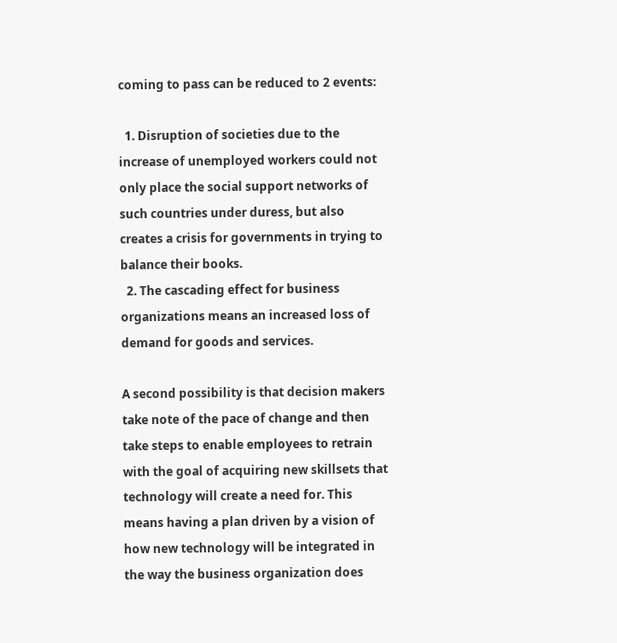coming to pass can be reduced to 2 events:

  1. Disruption of societies due to the increase of unemployed workers could not only place the social support networks of such countries under duress, but also creates a crisis for governments in trying to balance their books.
  2. The cascading effect for business organizations means an increased loss of demand for goods and services.

A second possibility is that decision makers take note of the pace of change and then take steps to enable employees to retrain with the goal of acquiring new skillsets that technology will create a need for. This means having a plan driven by a vision of how new technology will be integrated in the way the business organization does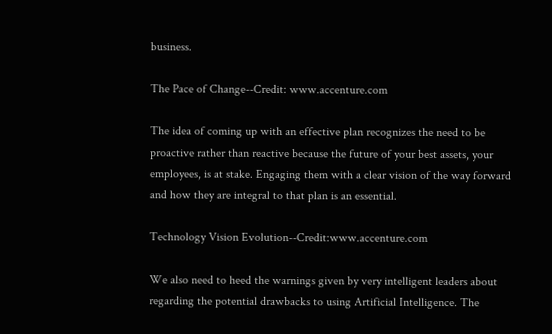business.

The Pace of Change--Credit: www.accenture.com

The idea of coming up with an effective plan recognizes the need to be proactive rather than reactive because the future of your best assets, your employees, is at stake. Engaging them with a clear vision of the way forward and how they are integral to that plan is an essential.

Technology Vision Evolution--Credit:www.accenture.com

We also need to heed the warnings given by very intelligent leaders about regarding the potential drawbacks to using Artificial Intelligence. The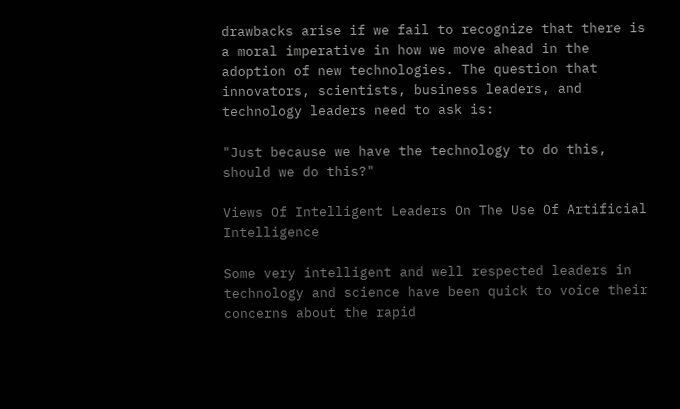drawbacks arise if we fail to recognize that there is a moral imperative in how we move ahead in the adoption of new technologies. The question that innovators, scientists, business leaders, and technology leaders need to ask is:

"Just because we have the technology to do this, should we do this?"

Views Of Intelligent Leaders On The Use Of Artificial Intelligence

Some very intelligent and well respected leaders in technology and science have been quick to voice their concerns about the rapid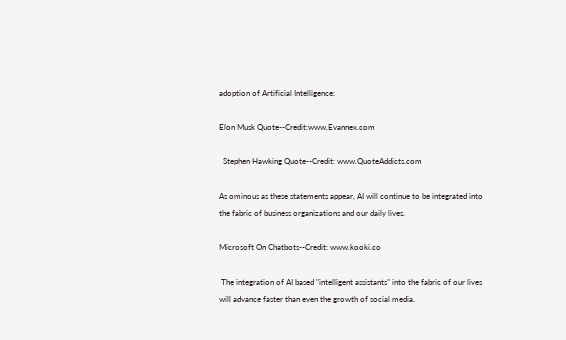adoption of Artificial Intelligence:

Elon Musk Quote--Credit:www.Evannex.com

  Stephen Hawking Quote--Credit: www.QuoteAddicts.com

As ominous as these statements appear, AI will continue to be integrated into the fabric of business organizations and our daily lives.

Microsoft On Chatbots--Credit: www.kooki.co

 The integration of AI based "intelligent assistants" into the fabric of our lives will advance faster than even the growth of social media.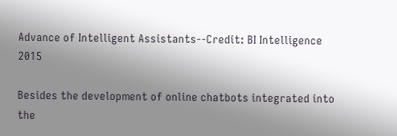Advance of Intelligent Assistants--Credit: BI Intelligence 2015

Besides the development of online chatbots integrated into the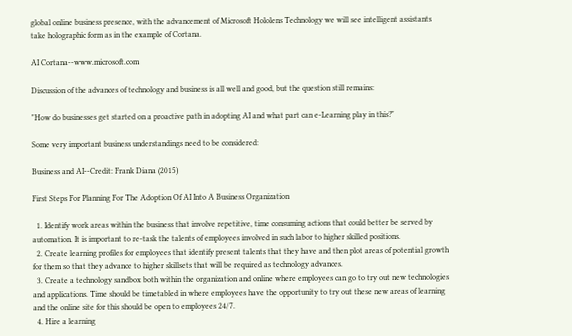global online business presence, with the advancement of Microsoft Hololens Technology we will see intelligent assistants take holographic form as in the example of Cortana.

AI Cortana--www.microsoft.com

Discussion of the advances of technology and business is all well and good, but the question still remains:

"How do businesses get started on a proactive path in adopting AI and what part can e-Learning play in this?"

Some very important business understandings need to be considered:

Business and AI--Credit: Frank Diana (2015)

First Steps For Planning For The Adoption Of AI Into A Business Organization

  1. Identify work areas within the business that involve repetitive, time consuming actions that could better be served by automation. It is important to re-task the talents of employees involved in such labor to higher skilled positions.
  2. Create learning profiles for employees that identify present talents that they have and then plot areas of potential growth for them so that they advance to higher skillsets that will be required as technology advances.
  3. Create a technology sandbox both within the organization and online where employees can go to try out new technologies and applications. Time should be timetabled in where employees have the opportunity to try out these new areas of learning and the online site for this should be open to employees 24/7.
  4. Hire a learning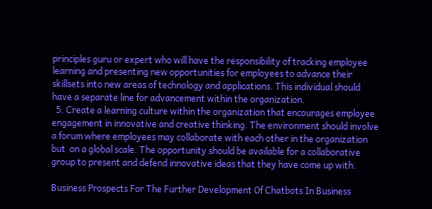principles guru or expert who will have the responsibility of tracking employee learning and presenting new opportunities for employees to advance their skillsets into new areas of technology and applications. This individual should have a separate line for advancement within the organization.
  5. Create a learning culture within the organization that encourages employee engagement in innovative and creative thinking. The environment should involve a forum where employees may collaborate with each other in the organization but  on a global scale. The opportunity should be available for a collaborative group to present and defend innovative ideas that they have come up with.

Business Prospects For The Further Development Of Chatbots In Business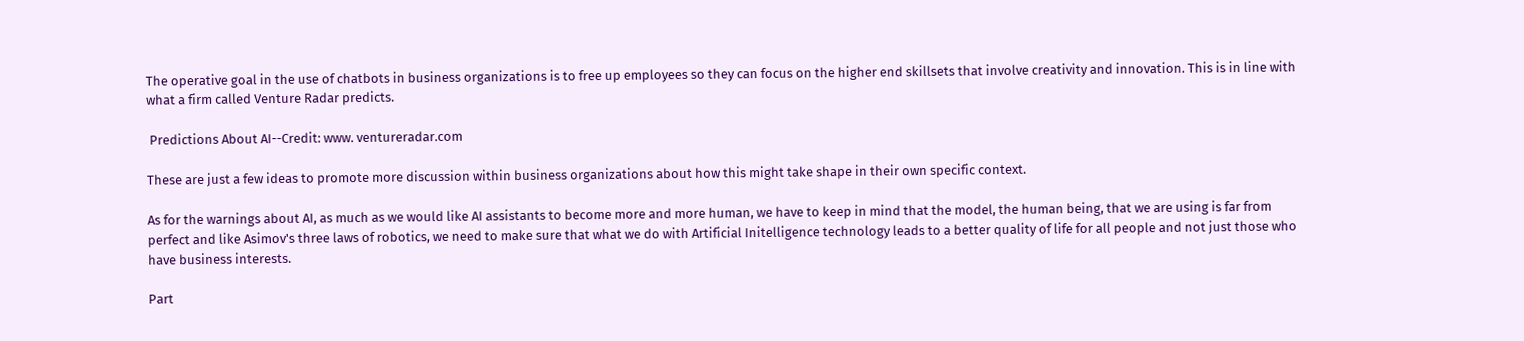The operative goal in the use of chatbots in business organizations is to free up employees so they can focus on the higher end skillsets that involve creativity and innovation. This is in line with what a firm called Venture Radar predicts.

 Predictions About AI--Credit: www. ventureradar.com

These are just a few ideas to promote more discussion within business organizations about how this might take shape in their own specific context.

As for the warnings about AI, as much as we would like AI assistants to become more and more human, we have to keep in mind that the model, the human being, that we are using is far from perfect and like Asimov's three laws of robotics, we need to make sure that what we do with Artificial Initelligence technology leads to a better quality of life for all people and not just those who have business interests.

Part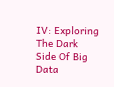IV: Exploring The Dark Side Of Big Data